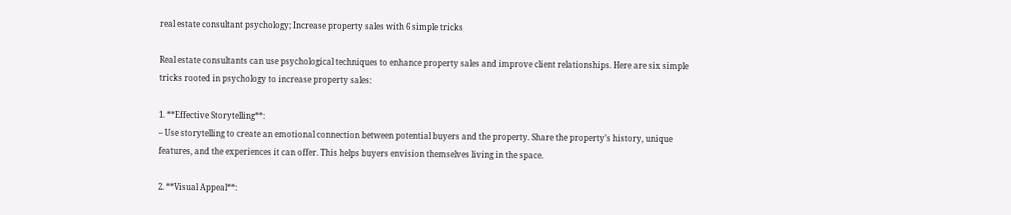real estate consultant psychology; Increase property sales with 6 simple tricks

Real estate consultants can use psychological techniques to enhance property sales and improve client relationships. Here are six simple tricks rooted in psychology to increase property sales:

1. **Effective Storytelling**:
– Use storytelling to create an emotional connection between potential buyers and the property. Share the property’s history, unique features, and the experiences it can offer. This helps buyers envision themselves living in the space.

2. **Visual Appeal**: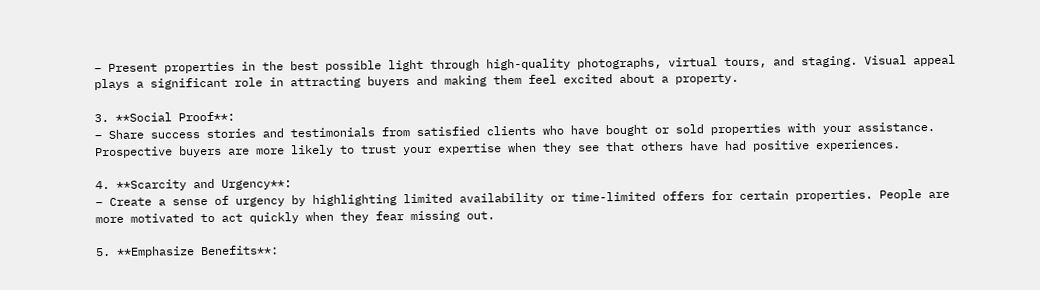– Present properties in the best possible light through high-quality photographs, virtual tours, and staging. Visual appeal plays a significant role in attracting buyers and making them feel excited about a property.

3. **Social Proof**:
– Share success stories and testimonials from satisfied clients who have bought or sold properties with your assistance. Prospective buyers are more likely to trust your expertise when they see that others have had positive experiences.

4. **Scarcity and Urgency**:
– Create a sense of urgency by highlighting limited availability or time-limited offers for certain properties. People are more motivated to act quickly when they fear missing out.

5. **Emphasize Benefits**: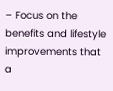– Focus on the benefits and lifestyle improvements that a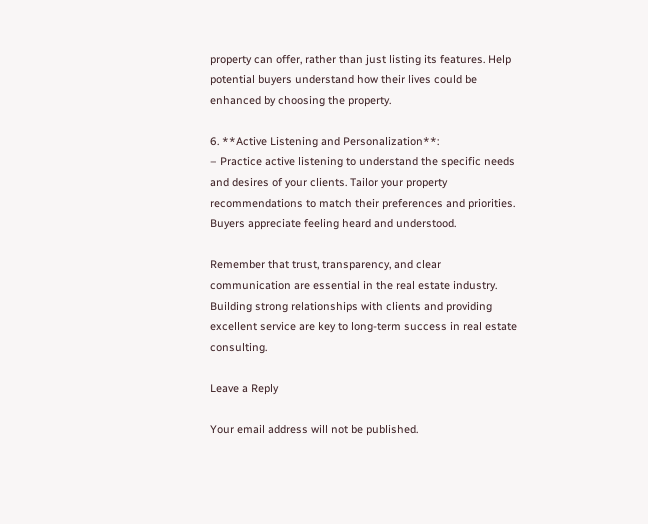property can offer, rather than just listing its features. Help potential buyers understand how their lives could be enhanced by choosing the property.

6. **Active Listening and Personalization**:
– Practice active listening to understand the specific needs and desires of your clients. Tailor your property recommendations to match their preferences and priorities. Buyers appreciate feeling heard and understood.

Remember that trust, transparency, and clear communication are essential in the real estate industry. Building strong relationships with clients and providing excellent service are key to long-term success in real estate consulting.

Leave a Reply

Your email address will not be published.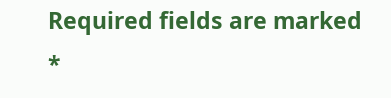Required fields are marked *